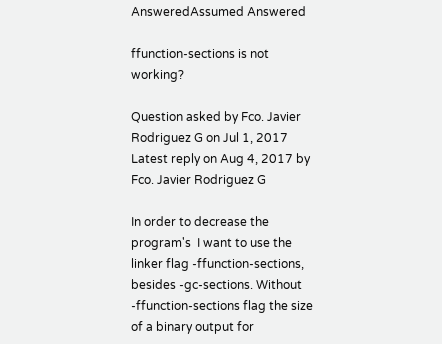AnsweredAssumed Answered

ffunction-sections is not working?

Question asked by Fco. Javier Rodriguez G on Jul 1, 2017
Latest reply on Aug 4, 2017 by Fco. Javier Rodriguez G

In order to decrease the program's  I want to use the linker flag -ffunction-sections, besides -gc-sections. Without -ffunction-sections flag the size of a binary output for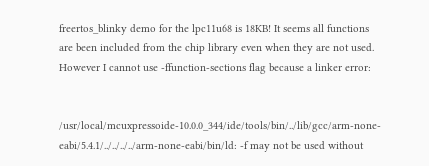freertos_blinky demo for the lpc11u68 is 18KB! It seems all functions are been included from the chip library even when they are not used. However I cannot use -ffunction-sections flag because a linker error:


/usr/local/mcuxpressoide-10.0.0_344/ide/tools/bin/../lib/gcc/arm-none-eabi/5.4.1/../../../../arm-none-eabi/bin/ld: -f may not be used without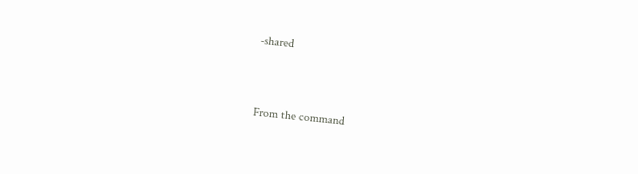-shared


From the command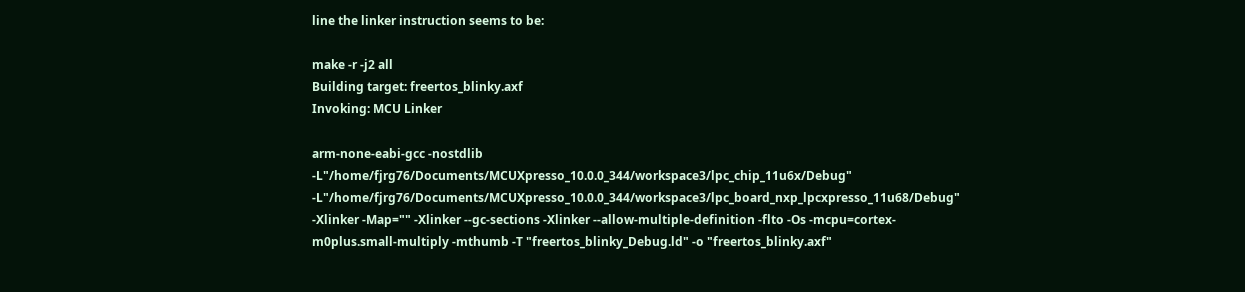line the linker instruction seems to be:

make -r -j2 all
Building target: freertos_blinky.axf
Invoking: MCU Linker

arm-none-eabi-gcc -nostdlib -L"/home/fjrg76/Documents/MCUXpresso_10.0.0_344/workspace3/lpc_chip_11u6x/Debug" -L"/home/fjrg76/Documents/MCUXpresso_10.0.0_344/workspace3/lpc_board_nxp_lpcxpresso_11u68/Debug" -Xlinker -Map="" -Xlinker --gc-sections -Xlinker --allow-multiple-definition -flto -Os -mcpu=cortex-m0plus.small-multiply -mthumb -T "freertos_blinky_Debug.ld" -o "freertos_blinky.axf"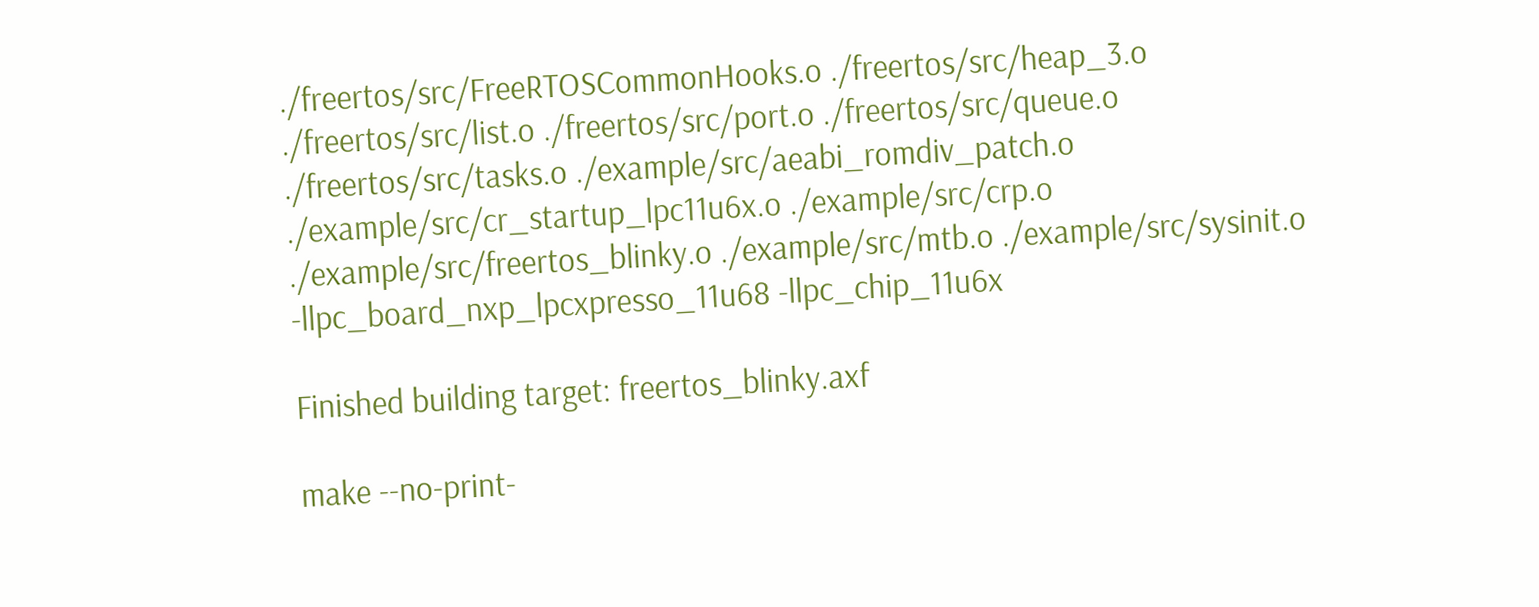./freertos/src/FreeRTOSCommonHooks.o ./freertos/src/heap_3.o ./freertos/src/list.o ./freertos/src/port.o ./freertos/src/queue.o ./freertos/src/tasks.o ./example/src/aeabi_romdiv_patch.o ./example/src/cr_startup_lpc11u6x.o ./example/src/crp.o ./example/src/freertos_blinky.o ./example/src/mtb.o ./example/src/sysinit.o -llpc_board_nxp_lpcxpresso_11u68 -llpc_chip_11u6x

Finished building target: freertos_blinky.axf

make --no-print-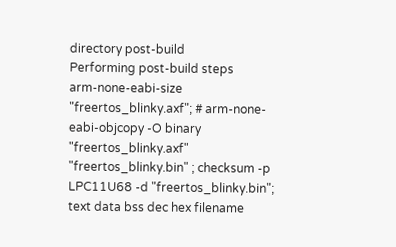directory post-build
Performing post-build steps
arm-none-eabi-size "freertos_blinky.axf"; # arm-none-eabi-objcopy -O binary "freertos_blinky.axf" "freertos_blinky.bin" ; checksum -p LPC11U68 -d "freertos_blinky.bin";
text data bss dec hex filename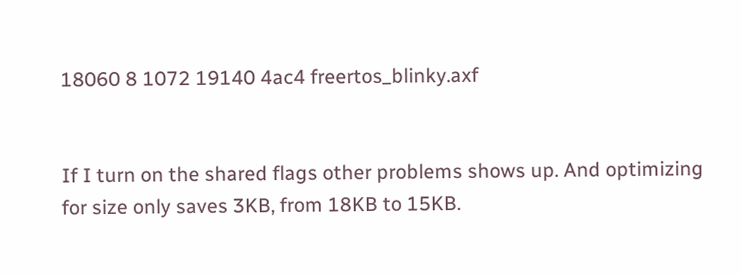18060 8 1072 19140 4ac4 freertos_blinky.axf


If I turn on the shared flags other problems shows up. And optimizing for size only saves 3KB, from 18KB to 15KB.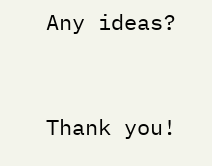Any ideas?


Thank you!